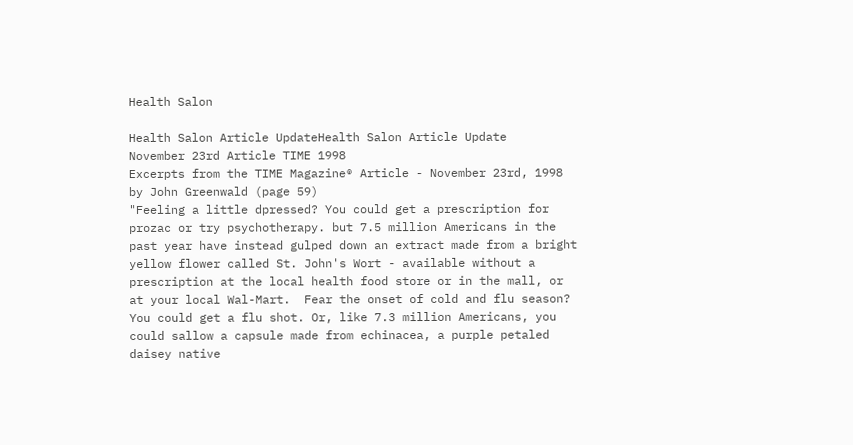Health Salon

Health Salon Article UpdateHealth Salon Article Update
November 23rd Article TIME 1998
Excerpts from the TIME Magazine® Article - November 23rd, 1998
by John Greenwald (page 59)
"Feeling a little dpressed? You could get a prescription for prozac or try psychotherapy. but 7.5 million Americans in the past year have instead gulped down an extract made from a bright yellow flower called St. John's Wort - available without a prescription at the local health food store or in the mall, or at your local Wal-Mart.  Fear the onset of cold and flu season? You could get a flu shot. Or, like 7.3 million Americans, you could sallow a capsule made from echinacea, a purple petaled daisey native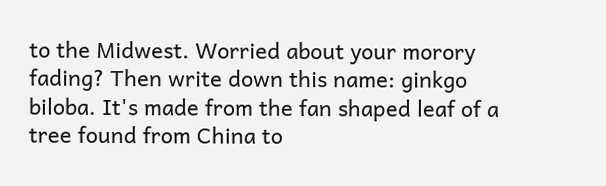to the Midwest. Worried about your morory fading? Then write down this name: ginkgo biloba. It's made from the fan shaped leaf of a tree found from China to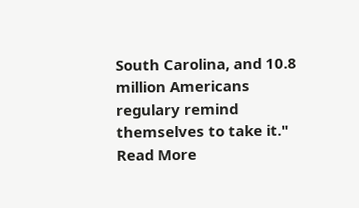South Carolina, and 10.8 million Americans regulary remind themselves to take it."
Read More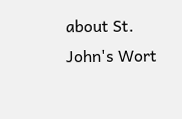about St. John's Wort